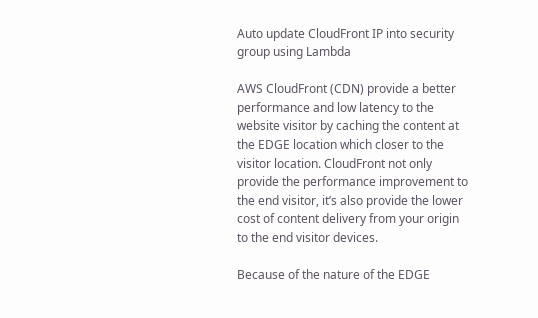Auto update CloudFront IP into security group using Lambda

AWS CloudFront (CDN) provide a better performance and low latency to the website visitor by caching the content at the EDGE location which closer to the visitor location. CloudFront not only provide the performance improvement to the end visitor, it’s also provide the lower cost of content delivery from your origin to the end visitor devices.

Because of the nature of the EDGE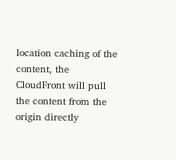location caching of the content, the CloudFront will pull the content from the origin directly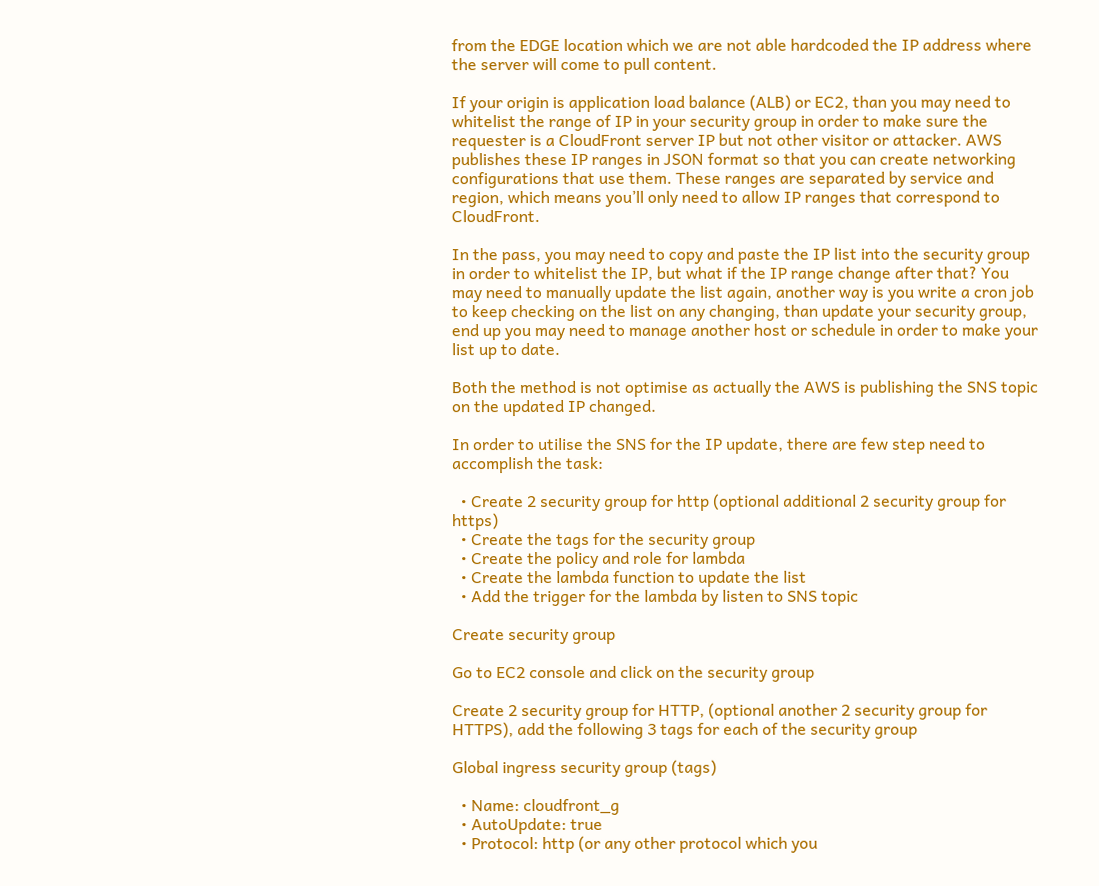from the EDGE location which we are not able hardcoded the IP address where the server will come to pull content.

If your origin is application load balance (ALB) or EC2, than you may need to whitelist the range of IP in your security group in order to make sure the requester is a CloudFront server IP but not other visitor or attacker. AWS publishes these IP ranges in JSON format so that you can create networking configurations that use them. These ranges are separated by service and region, which means you’ll only need to allow IP ranges that correspond to CloudFront.

In the pass, you may need to copy and paste the IP list into the security group in order to whitelist the IP, but what if the IP range change after that? You may need to manually update the list again, another way is you write a cron job to keep checking on the list on any changing, than update your security group, end up you may need to manage another host or schedule in order to make your list up to date.

Both the method is not optimise as actually the AWS is publishing the SNS topic on the updated IP changed.

In order to utilise the SNS for the IP update, there are few step need to accomplish the task:

  • Create 2 security group for http (optional additional 2 security group for https)
  • Create the tags for the security group
  • Create the policy and role for lambda
  • Create the lambda function to update the list
  • Add the trigger for the lambda by listen to SNS topic

Create security group

Go to EC2 console and click on the security group

Create 2 security group for HTTP, (optional another 2 security group for HTTPS), add the following 3 tags for each of the security group

Global ingress security group (tags)

  • Name: cloudfront_g
  • AutoUpdate: true
  • Protocol: http (or any other protocol which you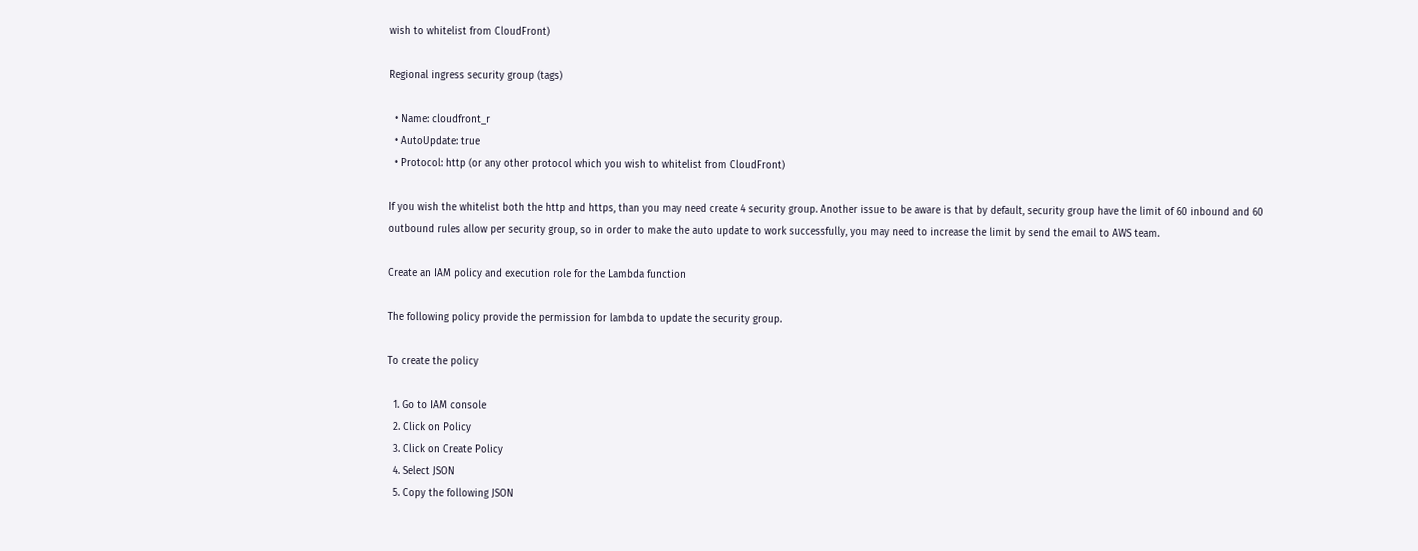wish to whitelist from CloudFront)

Regional ingress security group (tags)

  • Name: cloudfront_r
  • AutoUpdate: true
  • Protocol: http (or any other protocol which you wish to whitelist from CloudFront)

If you wish the whitelist both the http and https, than you may need create 4 security group. Another issue to be aware is that by default, security group have the limit of 60 inbound and 60 outbound rules allow per security group, so in order to make the auto update to work successfully, you may need to increase the limit by send the email to AWS team.

Create an IAM policy and execution role for the Lambda function

The following policy provide the permission for lambda to update the security group.

To create the policy

  1. Go to IAM console
  2. Click on Policy
  3. Click on Create Policy
  4. Select JSON
  5. Copy the following JSON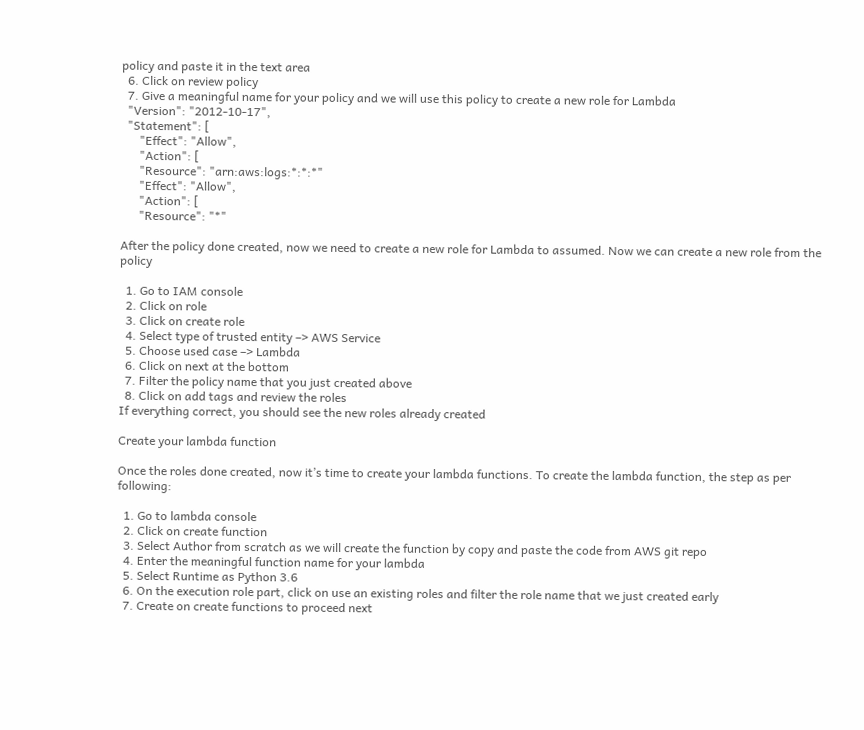policy and paste it in the text area
  6. Click on review policy
  7. Give a meaningful name for your policy and we will use this policy to create a new role for Lambda
  "Version": "2012-10-17",
  "Statement": [
      "Effect": "Allow",
      "Action": [
      "Resource": "arn:aws:logs:*:*:*"
      "Effect": "Allow",
      "Action": [
      "Resource": "*"

After the policy done created, now we need to create a new role for Lambda to assumed. Now we can create a new role from the policy

  1. Go to IAM console
  2. Click on role
  3. Click on create role
  4. Select type of trusted entity –> AWS Service
  5. Choose used case –> Lambda
  6. Click on next at the bottom
  7. Filter the policy name that you just created above
  8. Click on add tags and review the roles
If everything correct, you should see the new roles already created

Create your lambda function

Once the roles done created, now it’s time to create your lambda functions. To create the lambda function, the step as per following:

  1. Go to lambda console
  2. Click on create function
  3. Select Author from scratch as we will create the function by copy and paste the code from AWS git repo
  4. Enter the meaningful function name for your lambda
  5. Select Runtime as Python 3.6
  6. On the execution role part, click on use an existing roles and filter the role name that we just created early
  7. Create on create functions to proceed next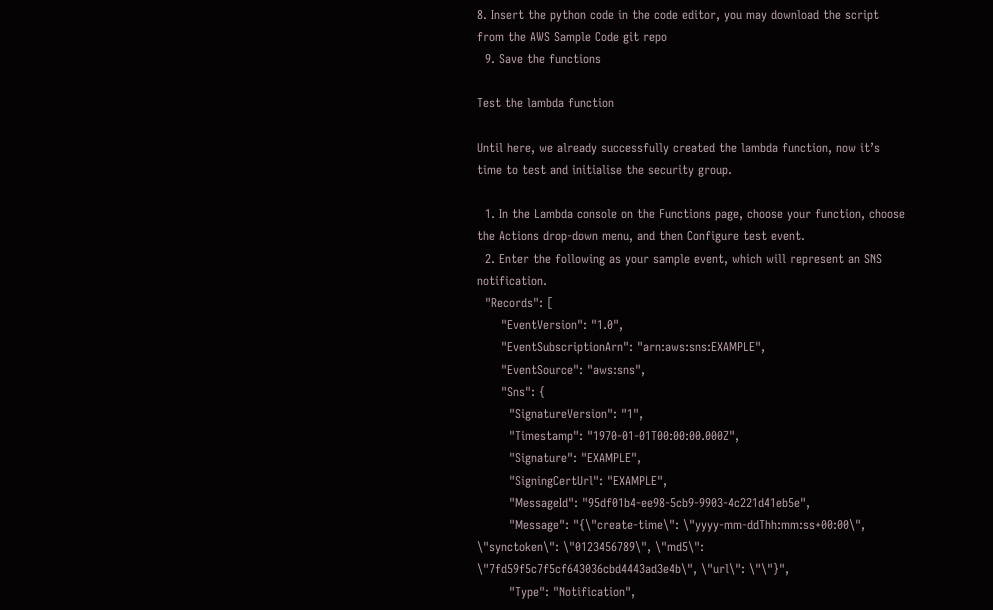8. Insert the python code in the code editor, you may download the script from the AWS Sample Code git repo
  9. Save the functions

Test the lambda function

Until here, we already successfully created the lambda function, now it’s time to test and initialise the security group.

  1. In the Lambda console on the Functions page, choose your function, choose the Actions drop-down menu, and then Configure test event.
  2. Enter the following as your sample event, which will represent an SNS notification.
  "Records": [
      "EventVersion": "1.0",
      "EventSubscriptionArn": "arn:aws:sns:EXAMPLE",
      "EventSource": "aws:sns",
      "Sns": {
        "SignatureVersion": "1",
        "Timestamp": "1970-01-01T00:00:00.000Z",
        "Signature": "EXAMPLE",
        "SigningCertUrl": "EXAMPLE",
        "MessageId": "95df01b4-ee98-5cb9-9903-4c221d41eb5e",
        "Message": "{\"create-time\": \"yyyy-mm-ddThh:mm:ss+00:00\", \"synctoken\": \"0123456789\", \"md5\": \"7fd59f5c7f5cf643036cbd4443ad3e4b\", \"url\": \"\"}",
        "Type": "Notification",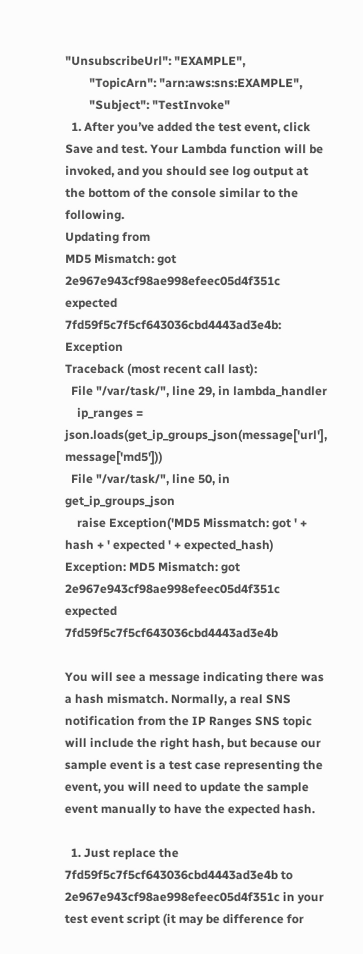"UnsubscribeUrl": "EXAMPLE",
        "TopicArn": "arn:aws:sns:EXAMPLE",
        "Subject": "TestInvoke"
  1. After you’ve added the test event, click Save and test. Your Lambda function will be invoked, and you should see log output at the bottom of the console similar to the following.
Updating from
MD5 Mismatch: got 2e967e943cf98ae998efeec05d4f351c expected 7fd59f5c7f5cf643036cbd4443ad3e4b: Exception
Traceback (most recent call last):
  File "/var/task/", line 29, in lambda_handler
    ip_ranges = json.loads(get_ip_groups_json(message['url'], message['md5']))
  File "/var/task/", line 50, in get_ip_groups_json
    raise Exception('MD5 Missmatch: got ' + hash + ' expected ' + expected_hash)
Exception: MD5 Mismatch: got 2e967e943cf98ae998efeec05d4f351c expected 7fd59f5c7f5cf643036cbd4443ad3e4b

You will see a message indicating there was a hash mismatch. Normally, a real SNS notification from the IP Ranges SNS topic will include the right hash, but because our sample event is a test case representing the event, you will need to update the sample event manually to have the expected hash.

  1. Just replace the 7fd59f5c7f5cf643036cbd4443ad3e4b to 2e967e943cf98ae998efeec05d4f351c in your test event script (it may be difference for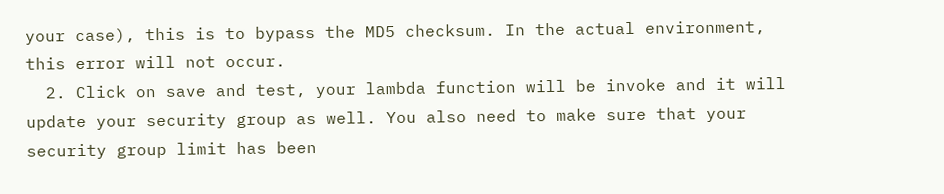your case), this is to bypass the MD5 checksum. In the actual environment, this error will not occur.
  2. Click on save and test, your lambda function will be invoke and it will update your security group as well. You also need to make sure that your security group limit has been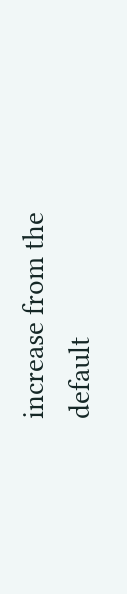increase from the default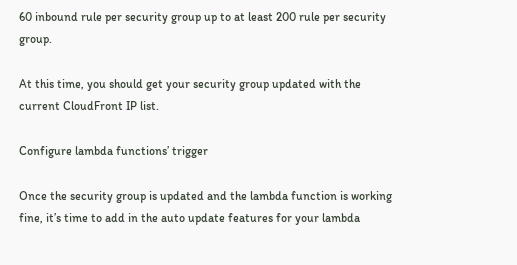60 inbound rule per security group up to at least 200 rule per security group.

At this time, you should get your security group updated with the current CloudFront IP list.

Configure lambda functions’ trigger

Once the security group is updated and the lambda function is working fine, it’s time to add in the auto update features for your lambda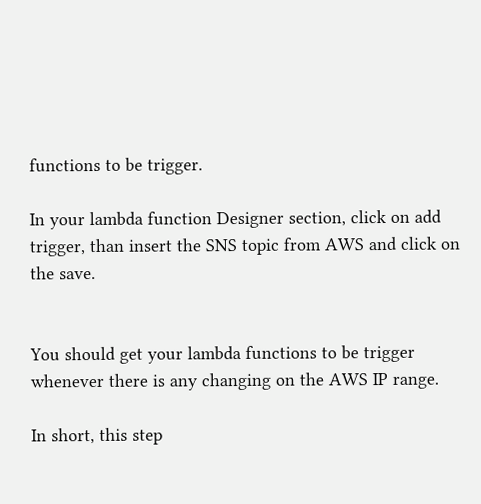functions to be trigger.

In your lambda function Designer section, click on add trigger, than insert the SNS topic from AWS and click on the save.


You should get your lambda functions to be trigger whenever there is any changing on the AWS IP range.

In short, this step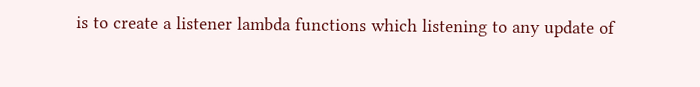is to create a listener lambda functions which listening to any update of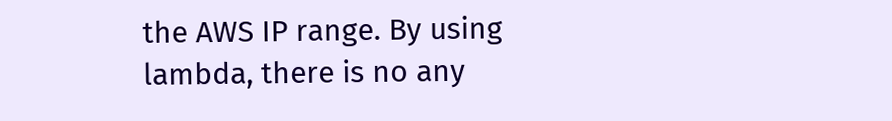the AWS IP range. By using lambda, there is no any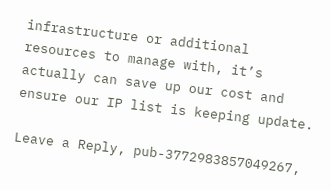infrastructure or additional resources to manage with, it’s actually can save up our cost and ensure our IP list is keeping update.

Leave a Reply, pub-3772983857049267,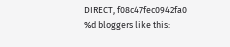DIRECT, f08c47fec0942fa0
%d bloggers like this: